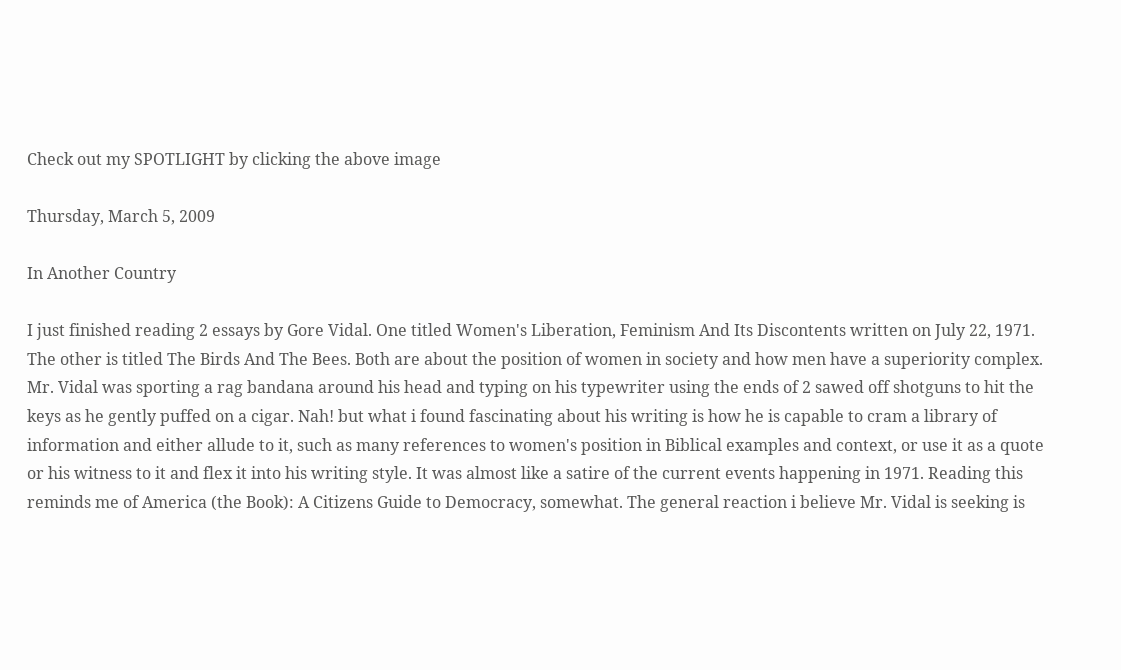Check out my SPOTLIGHT by clicking the above image

Thursday, March 5, 2009

In Another Country

I just finished reading 2 essays by Gore Vidal. One titled Women's Liberation, Feminism And Its Discontents written on July 22, 1971. The other is titled The Birds And The Bees. Both are about the position of women in society and how men have a superiority complex. Mr. Vidal was sporting a rag bandana around his head and typing on his typewriter using the ends of 2 sawed off shotguns to hit the keys as he gently puffed on a cigar. Nah! but what i found fascinating about his writing is how he is capable to cram a library of information and either allude to it, such as many references to women's position in Biblical examples and context, or use it as a quote or his witness to it and flex it into his writing style. It was almost like a satire of the current events happening in 1971. Reading this reminds me of America (the Book): A Citizens Guide to Democracy, somewhat. The general reaction i believe Mr. Vidal is seeking is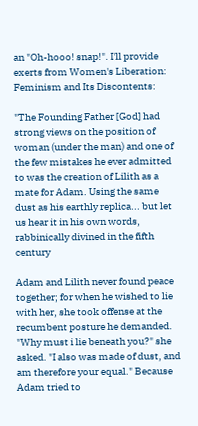an "Oh-hooo! snap!". I'll provide exerts from Women's Liberation: Feminism and Its Discontents:

"The Founding Father [God] had strong views on the position of woman (under the man) and one of the few mistakes he ever admitted to was the creation of Lilith as a mate for Adam. Using the same dust as his earthly replica... but let us hear it in his own words, rabbinically divined in the fifth century

Adam and Lilith never found peace together; for when he wished to lie with her, she took offense at the recumbent posture he demanded. "Why must i lie beneath you?" she asked. "I also was made of dust, and am therefore your equal." Because Adam tried to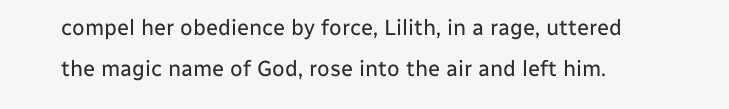compel her obedience by force, Lilith, in a rage, uttered the magic name of God, rose into the air and left him.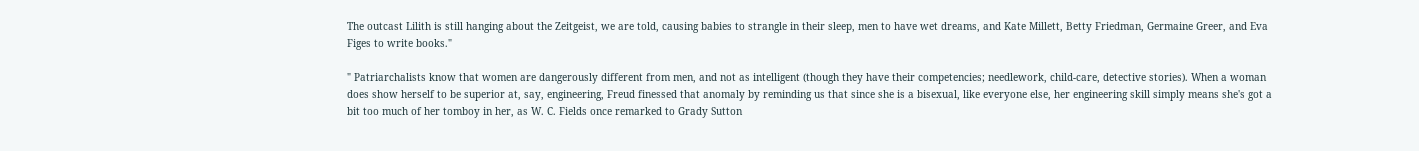The outcast Lilith is still hanging about the Zeitgeist, we are told, causing babies to strangle in their sleep, men to have wet dreams, and Kate Millett, Betty Friedman, Germaine Greer, and Eva Figes to write books."

" Patriarchalists know that women are dangerously different from men, and not as intelligent (though they have their competencies; needlework, child-care, detective stories). When a woman does show herself to be superior at, say, engineering, Freud finessed that anomaly by reminding us that since she is a bisexual, like everyone else, her engineering skill simply means she's got a bit too much of her tomboy in her, as W. C. Fields once remarked to Grady Sutton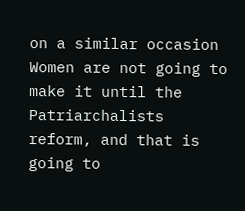on a similar occasion
Women are not going to make it until the Patriarchalists reform, and that is going to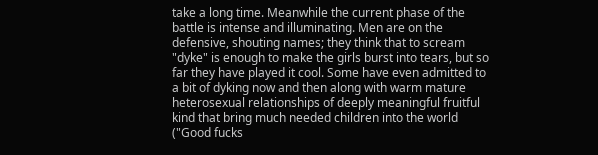take a long time. Meanwhile the current phase of the battle is intense and illuminating. Men are on the defensive, shouting names; they think that to scream "dyke" is enough to make the girls burst into tears, but so far they have played it cool. Some have even admitted to a bit of dyking now and then along with warm mature heterosexual relationships of deeply meaningful fruitful kind that bring much needed children into the world ("Good fucks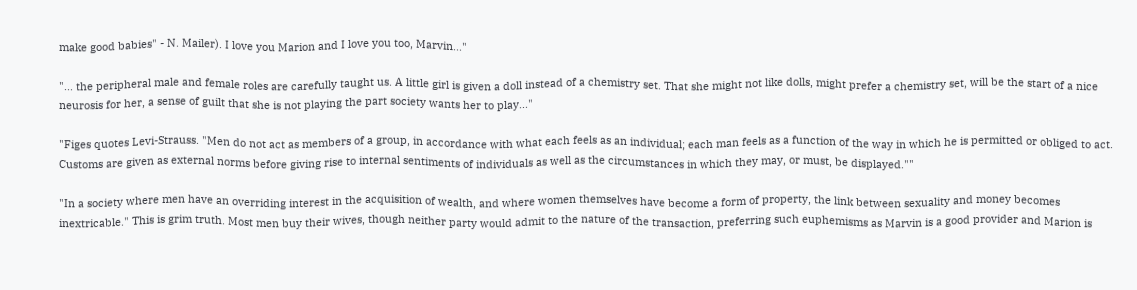make good babies" - N. Mailer). I love you Marion and I love you too, Marvin..."

"... the peripheral male and female roles are carefully taught us. A little girl is given a doll instead of a chemistry set. That she might not like dolls, might prefer a chemistry set, will be the start of a nice neurosis for her, a sense of guilt that she is not playing the part society wants her to play..."

"Figes quotes Levi-Strauss. "Men do not act as members of a group, in accordance with what each feels as an individual; each man feels as a function of the way in which he is permitted or obliged to act. Customs are given as external norms before giving rise to internal sentiments of individuals as well as the circumstances in which they may, or must, be displayed.""

"In a society where men have an overriding interest in the acquisition of wealth, and where women themselves have become a form of property, the link between sexuality and money becomes inextricable." This is grim truth. Most men buy their wives, though neither party would admit to the nature of the transaction, preferring such euphemisms as Marvin is a good provider and Marion is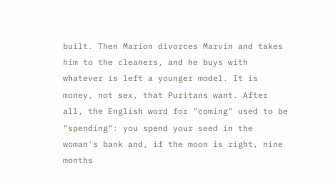built. Then Marion divorces Marvin and takes him to the cleaners, and he buys with whatever is left a younger model. It is money, not sex, that Puritans want. After all, the English word for "coming" used to be "spending": you spend your seed in the woman's bank and, if the moon is right, nine months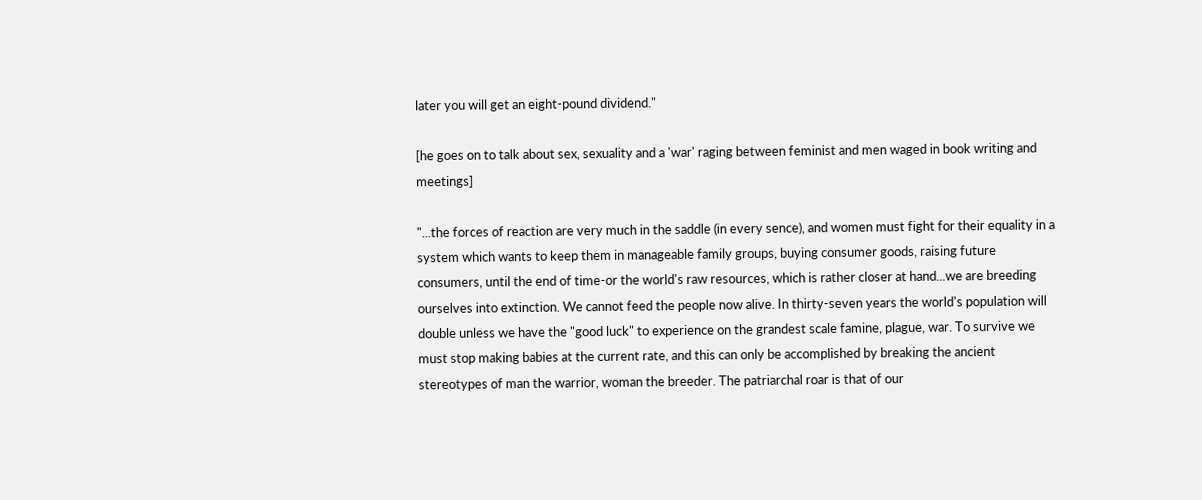later you will get an eight-pound dividend."

[he goes on to talk about sex, sexuality and a 'war' raging between feminist and men waged in book writing and meetings]

"...the forces of reaction are very much in the saddle (in every sence), and women must fight for their equality in a system which wants to keep them in manageable family groups, buying consumer goods, raising future consumers, until the end of time-or the world's raw resources, which is rather closer at hand...we are breeding ourselves into extinction. We cannot feed the people now alive. In thirty-seven years the world's population will double unless we have the "good luck" to experience on the grandest scale famine, plague, war. To survive we must stop making babies at the current rate, and this can only be accomplished by breaking the ancient stereotypes of man the warrior, woman the breeder. The patriarchal roar is that of our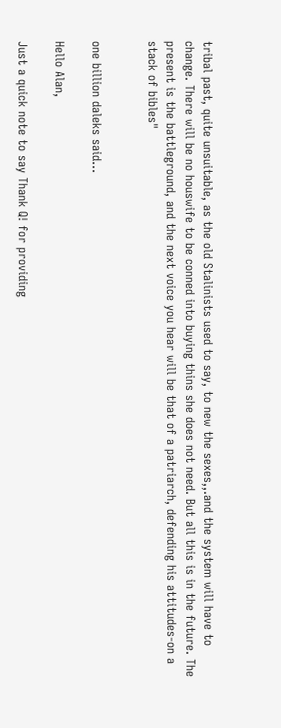tribal past, quite unsuitable, as the old Stalinists used to say, to new the sexes,,.and the system will have to change. There will be no houswife to be conned into buying thins she does not need. But all this is in the future. The present is the battleground, and the next voice you hear will be that of a patriarch, defending his attitudes-on a stack of bibles"


one billion daleks said...

Hello Alan,

Just a quick note to say Thank Q! for providing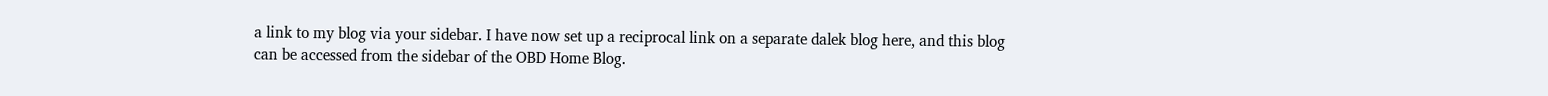a link to my blog via your sidebar. I have now set up a reciprocal link on a separate dalek blog here, and this blog can be accessed from the sidebar of the OBD Home Blog.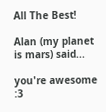All The Best!

Alan (my planet is mars) said...

you're awesome :3